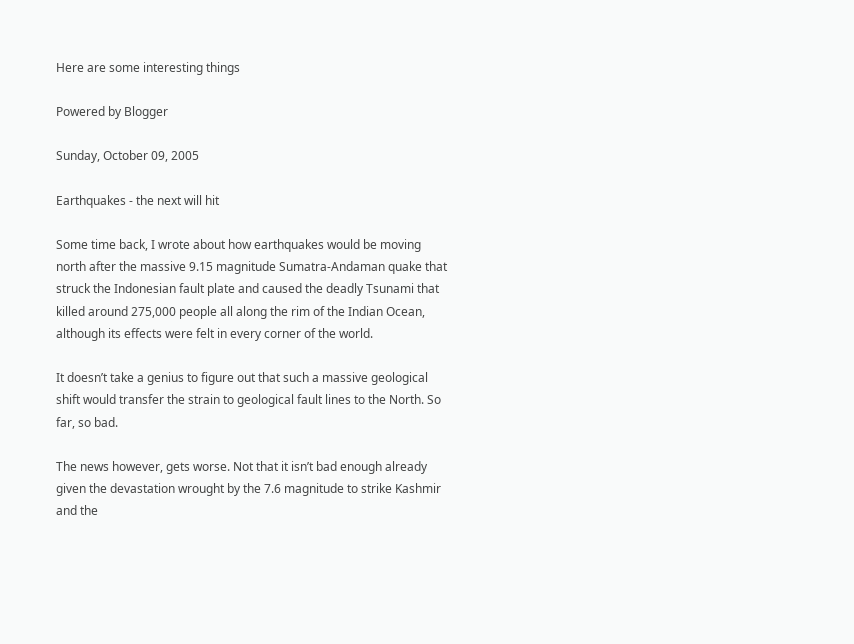Here are some interesting things

Powered by Blogger

Sunday, October 09, 2005

Earthquakes - the next will hit

Some time back, I wrote about how earthquakes would be moving north after the massive 9.15 magnitude Sumatra-Andaman quake that struck the Indonesian fault plate and caused the deadly Tsunami that killed around 275,000 people all along the rim of the Indian Ocean, although its effects were felt in every corner of the world.

It doesn’t take a genius to figure out that such a massive geological shift would transfer the strain to geological fault lines to the North. So far, so bad.

The news however, gets worse. Not that it isn’t bad enough already given the devastation wrought by the 7.6 magnitude to strike Kashmir and the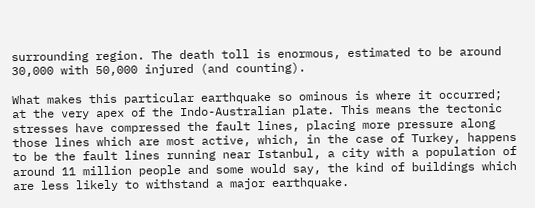surrounding region. The death toll is enormous, estimated to be around 30,000 with 50,000 injured (and counting).

What makes this particular earthquake so ominous is where it occurred; at the very apex of the Indo-Australian plate. This means the tectonic stresses have compressed the fault lines, placing more pressure along those lines which are most active, which, in the case of Turkey, happens to be the fault lines running near Istanbul, a city with a population of around 11 million people and some would say, the kind of buildings which are less likely to withstand a major earthquake.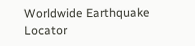Worldwide Earthquake Locator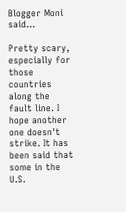Blogger Moni said...

Pretty scary, especially for those countries along the fault line. I hope another one doesn't strike. It has been said that some in the U.S.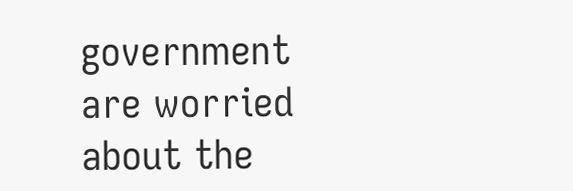government are worried about the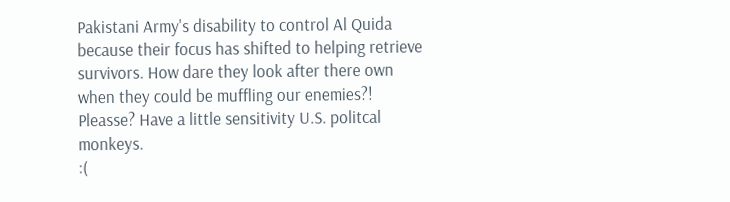Pakistani Army's disability to control Al Quida because their focus has shifted to helping retrieve survivors. How dare they look after there own when they could be muffling our enemies?! Pleasse? Have a little sensitivity U.S. politcal monkeys.
:(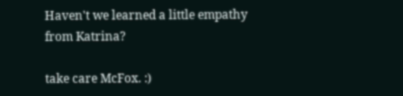Haven't we learned a little empathy from Katrina?

take care McFox. :)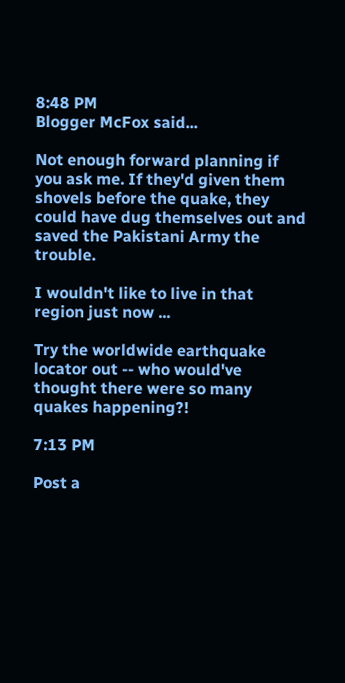8:48 PM
Blogger McFox said...

Not enough forward planning if you ask me. If they'd given them shovels before the quake, they could have dug themselves out and saved the Pakistani Army the trouble.

I wouldn't like to live in that region just now ...

Try the worldwide earthquake locator out -- who would've thought there were so many quakes happening?!

7:13 PM

Post a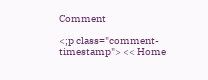Comment

<;p class="comment-timestamp"> << Home